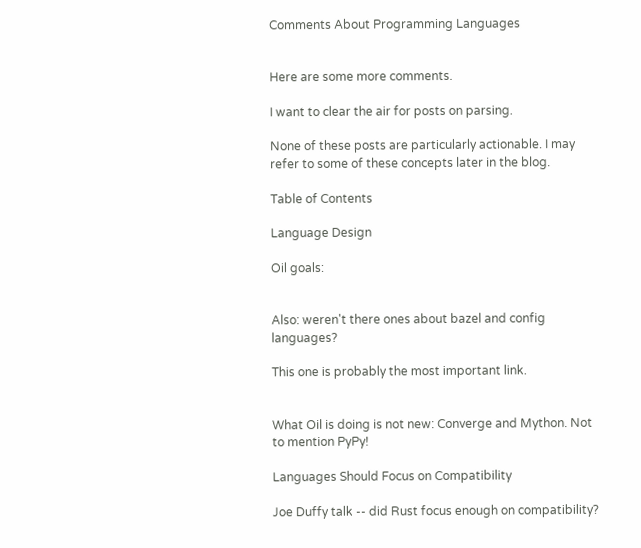Comments About Programming Languages


Here are some more comments.

I want to clear the air for posts on parsing.

None of these posts are particularly actionable. I may refer to some of these concepts later in the blog.

Table of Contents

Language Design

Oil goals:


Also: weren't there ones about bazel and config languages?

This one is probably the most important link.


What Oil is doing is not new: Converge and Mython. Not to mention PyPy!

Languages Should Focus on Compatibility

Joe Duffy talk -- did Rust focus enough on compatibility?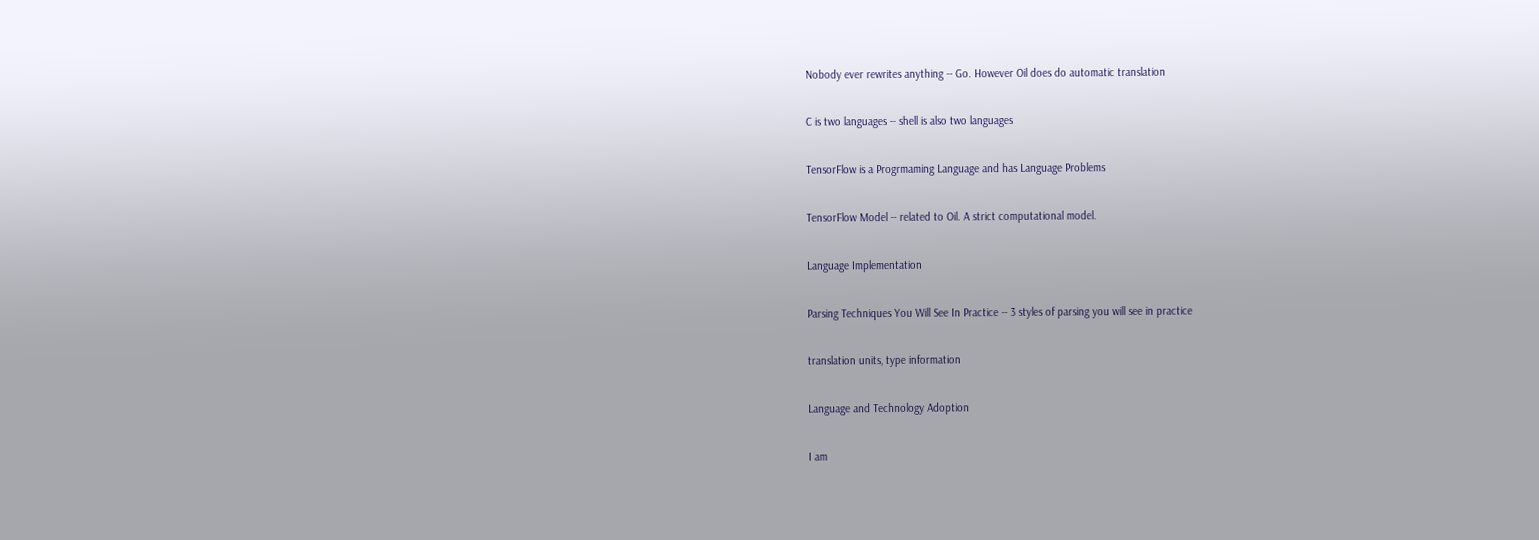Nobody ever rewrites anything -- Go. However Oil does do automatic translation

C is two languages -- shell is also two languages

TensorFlow is a Progrmaming Language and has Language Problems

TensorFlow Model -- related to Oil. A strict computational model.

Language Implementation

Parsing Techniques You Will See In Practice -- 3 styles of parsing you will see in practice

translation units, type information

Language and Technology Adoption

I am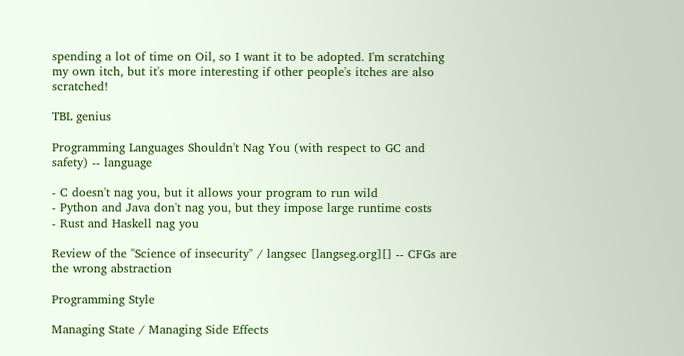spending a lot of time on Oil, so I want it to be adopted. I'm scratching my own itch, but it's more interesting if other people's itches are also scratched!

TBL genius

Programming Languages Shouldn't Nag You (with respect to GC and safety) -- language

- C doesn't nag you, but it allows your program to run wild
- Python and Java don't nag you, but they impose large runtime costs
- Rust and Haskell nag you

Review of the "Science of insecurity" / langsec [langseg.org][] -- CFGs are the wrong abstraction

Programming Style

Managing State / Managing Side Effects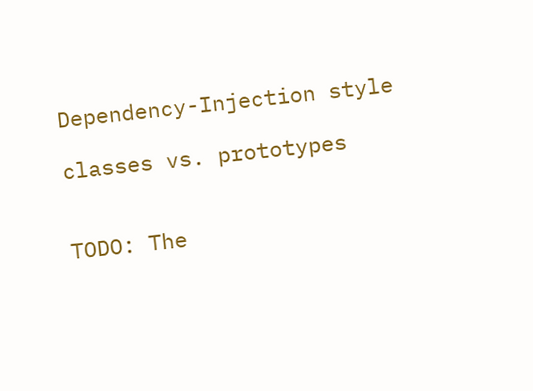Dependency-Injection style

classes vs. prototypes


TODO: The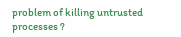problem of killing untrusted processes ?